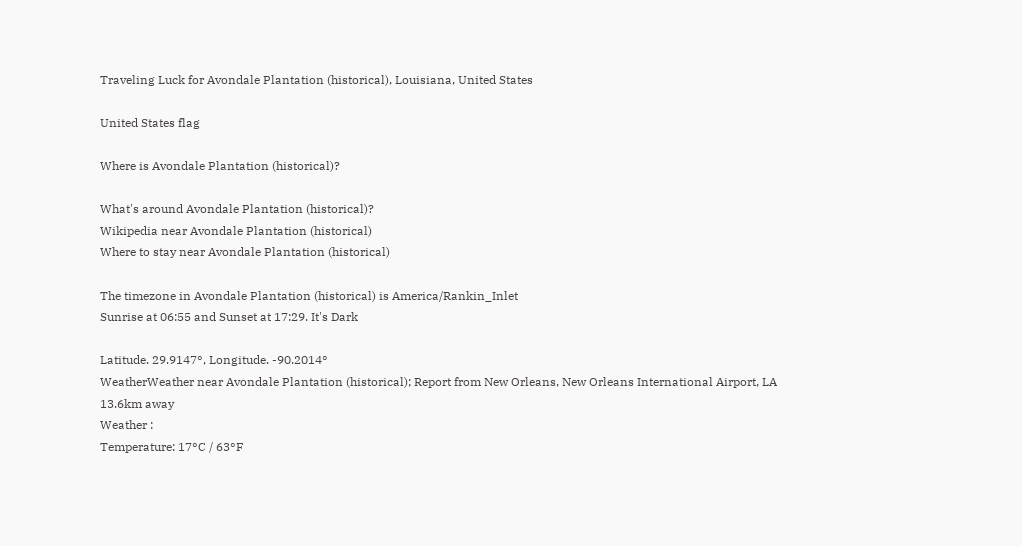Traveling Luck for Avondale Plantation (historical), Louisiana, United States

United States flag

Where is Avondale Plantation (historical)?

What's around Avondale Plantation (historical)?
Wikipedia near Avondale Plantation (historical)
Where to stay near Avondale Plantation (historical)

The timezone in Avondale Plantation (historical) is America/Rankin_Inlet
Sunrise at 06:55 and Sunset at 17:29. It's Dark

Latitude. 29.9147°, Longitude. -90.2014°
WeatherWeather near Avondale Plantation (historical); Report from New Orleans, New Orleans International Airport, LA 13.6km away
Weather :
Temperature: 17°C / 63°F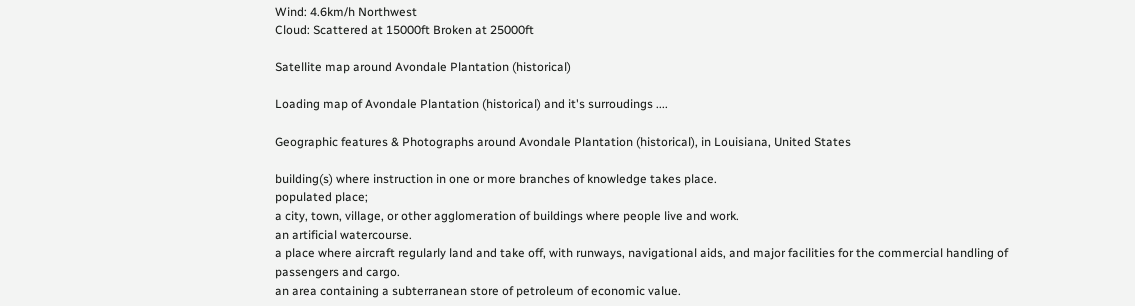Wind: 4.6km/h Northwest
Cloud: Scattered at 15000ft Broken at 25000ft

Satellite map around Avondale Plantation (historical)

Loading map of Avondale Plantation (historical) and it's surroudings ....

Geographic features & Photographs around Avondale Plantation (historical), in Louisiana, United States

building(s) where instruction in one or more branches of knowledge takes place.
populated place;
a city, town, village, or other agglomeration of buildings where people live and work.
an artificial watercourse.
a place where aircraft regularly land and take off, with runways, navigational aids, and major facilities for the commercial handling of passengers and cargo.
an area containing a subterranean store of petroleum of economic value.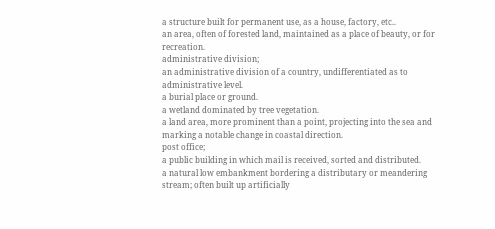a structure built for permanent use, as a house, factory, etc..
an area, often of forested land, maintained as a place of beauty, or for recreation.
administrative division;
an administrative division of a country, undifferentiated as to administrative level.
a burial place or ground.
a wetland dominated by tree vegetation.
a land area, more prominent than a point, projecting into the sea and marking a notable change in coastal direction.
post office;
a public building in which mail is received, sorted and distributed.
a natural low embankment bordering a distributary or meandering stream; often built up artificially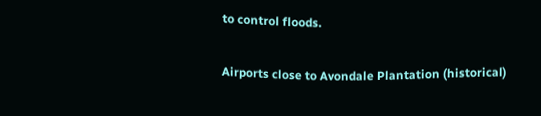to control floods.

Airports close to Avondale Plantation (historical)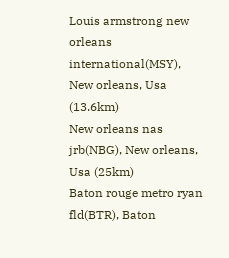Louis armstrong new orleans international(MSY), New orleans, Usa (13.6km)
New orleans nas jrb(NBG), New orleans, Usa (25km)
Baton rouge metro ryan fld(BTR), Baton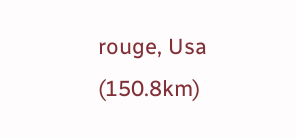rouge, Usa (150.8km)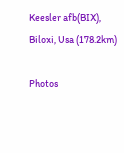Keesler afb(BIX), Biloxi, Usa (178.2km)

Photos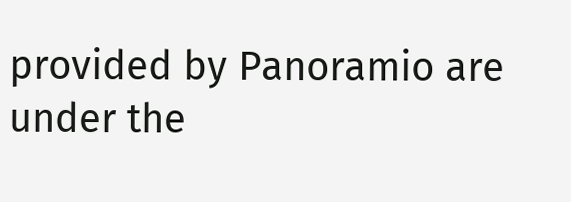provided by Panoramio are under the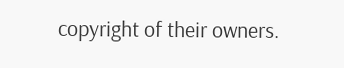copyright of their owners.